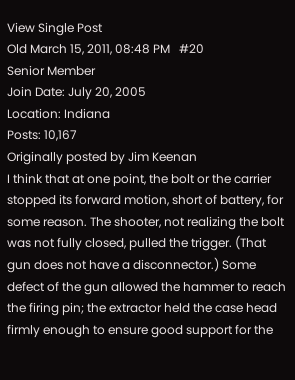View Single Post
Old March 15, 2011, 08:48 PM   #20
Senior Member
Join Date: July 20, 2005
Location: Indiana
Posts: 10,167
Originally posted by Jim Keenan
I think that at one point, the bolt or the carrier stopped its forward motion, short of battery, for some reason. The shooter, not realizing the bolt was not fully closed, pulled the trigger. (That gun does not have a disconnector.) Some defect of the gun allowed the hammer to reach the firing pin; the extractor held the case head firmly enough to ensure good support for the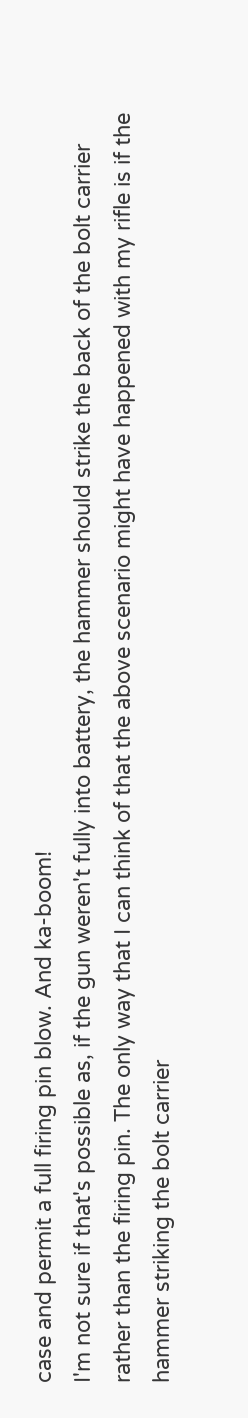case and permit a full firing pin blow. And ka-boom!
I'm not sure if that's possible as, if the gun weren't fully into battery, the hammer should strike the back of the bolt carrier rather than the firing pin. The only way that I can think of that the above scenario might have happened with my rifle is if the hammer striking the bolt carrier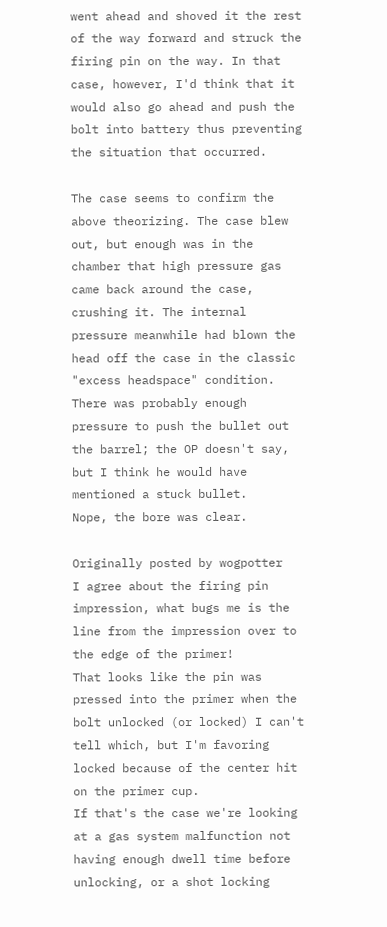went ahead and shoved it the rest of the way forward and struck the firing pin on the way. In that case, however, I'd think that it would also go ahead and push the bolt into battery thus preventing the situation that occurred.

The case seems to confirm the above theorizing. The case blew out, but enough was in the chamber that high pressure gas came back around the case, crushing it. The internal pressure meanwhile had blown the head off the case in the classic "excess headspace" condition. There was probably enough pressure to push the bullet out the barrel; the OP doesn't say, but I think he would have mentioned a stuck bullet.
Nope, the bore was clear.

Originally posted by wogpotter
I agree about the firing pin impression, what bugs me is the line from the impression over to the edge of the primer!
That looks like the pin was pressed into the primer when the bolt unlocked (or locked) I can't tell which, but I'm favoring locked because of the center hit on the primer cup.
If that's the case we're looking at a gas system malfunction not having enough dwell time before unlocking, or a shot locking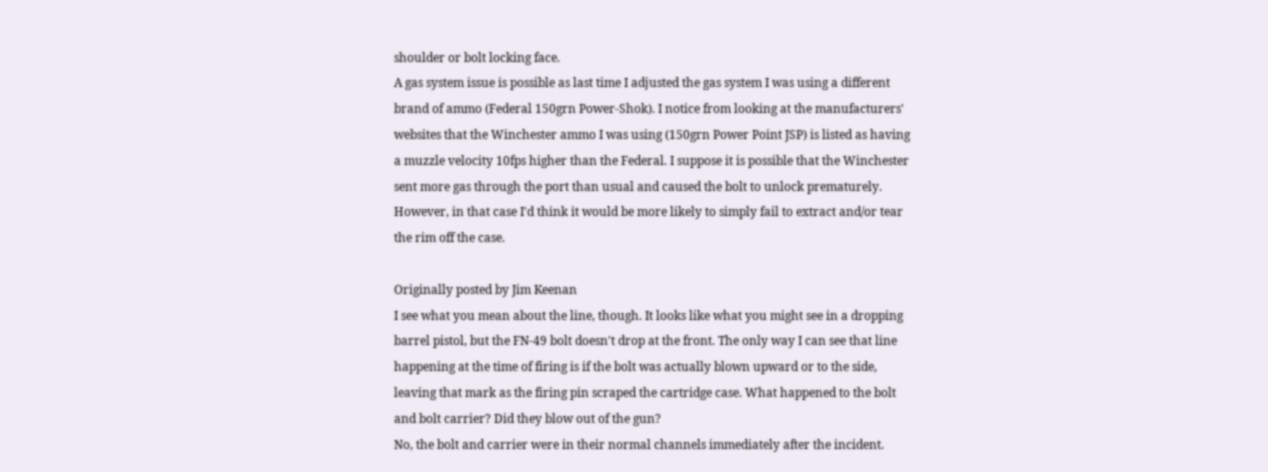shoulder or bolt locking face.
A gas system issue is possible as last time I adjusted the gas system I was using a different brand of ammo (Federal 150grn Power-Shok). I notice from looking at the manufacturers' websites that the Winchester ammo I was using (150grn Power Point JSP) is listed as having a muzzle velocity 10fps higher than the Federal. I suppose it is possible that the Winchester sent more gas through the port than usual and caused the bolt to unlock prematurely. However, in that case I'd think it would be more likely to simply fail to extract and/or tear the rim off the case.

Originally posted by Jim Keenan
I see what you mean about the line, though. It looks like what you might see in a dropping barrel pistol, but the FN-49 bolt doesn't drop at the front. The only way I can see that line happening at the time of firing is if the bolt was actually blown upward or to the side, leaving that mark as the firing pin scraped the cartridge case. What happened to the bolt and bolt carrier? Did they blow out of the gun?
No, the bolt and carrier were in their normal channels immediately after the incident.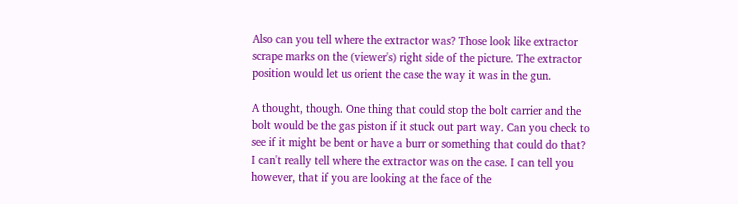Also can you tell where the extractor was? Those look like extractor scrape marks on the (viewer's) right side of the picture. The extractor position would let us orient the case the way it was in the gun.

A thought, though. One thing that could stop the bolt carrier and the bolt would be the gas piston if it stuck out part way. Can you check to see if it might be bent or have a burr or something that could do that?
I can't really tell where the extractor was on the case. I can tell you however, that if you are looking at the face of the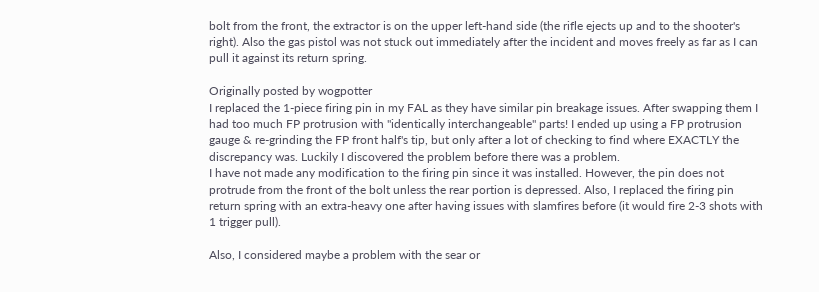bolt from the front, the extractor is on the upper left-hand side (the rifle ejects up and to the shooter's right). Also the gas pistol was not stuck out immediately after the incident and moves freely as far as I can pull it against its return spring.

Originally posted by wogpotter
I replaced the 1-piece firing pin in my FAL as they have similar pin breakage issues. After swapping them I had too much FP protrusion with "identically interchangeable" parts! I ended up using a FP protrusion gauge & re-grinding the FP front half's tip, but only after a lot of checking to find where EXACTLY the discrepancy was. Luckily I discovered the problem before there was a problem.
I have not made any modification to the firing pin since it was installed. However, the pin does not protrude from the front of the bolt unless the rear portion is depressed. Also, I replaced the firing pin return spring with an extra-heavy one after having issues with slamfires before (it would fire 2-3 shots with 1 trigger pull).

Also, I considered maybe a problem with the sear or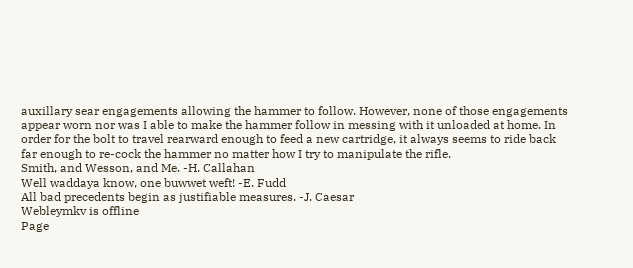auxillary sear engagements allowing the hammer to follow. However, none of those engagements appear worn nor was I able to make the hammer follow in messing with it unloaded at home. In order for the bolt to travel rearward enough to feed a new cartridge, it always seems to ride back far enough to re-cock the hammer no matter how I try to manipulate the rifle.
Smith, and Wesson, and Me. -H. Callahan
Well waddaya know, one buwwet weft! -E. Fudd
All bad precedents begin as justifiable measures. -J. Caesar
Webleymkv is offline
Page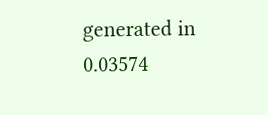generated in 0.03574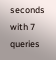seconds with 7 queries